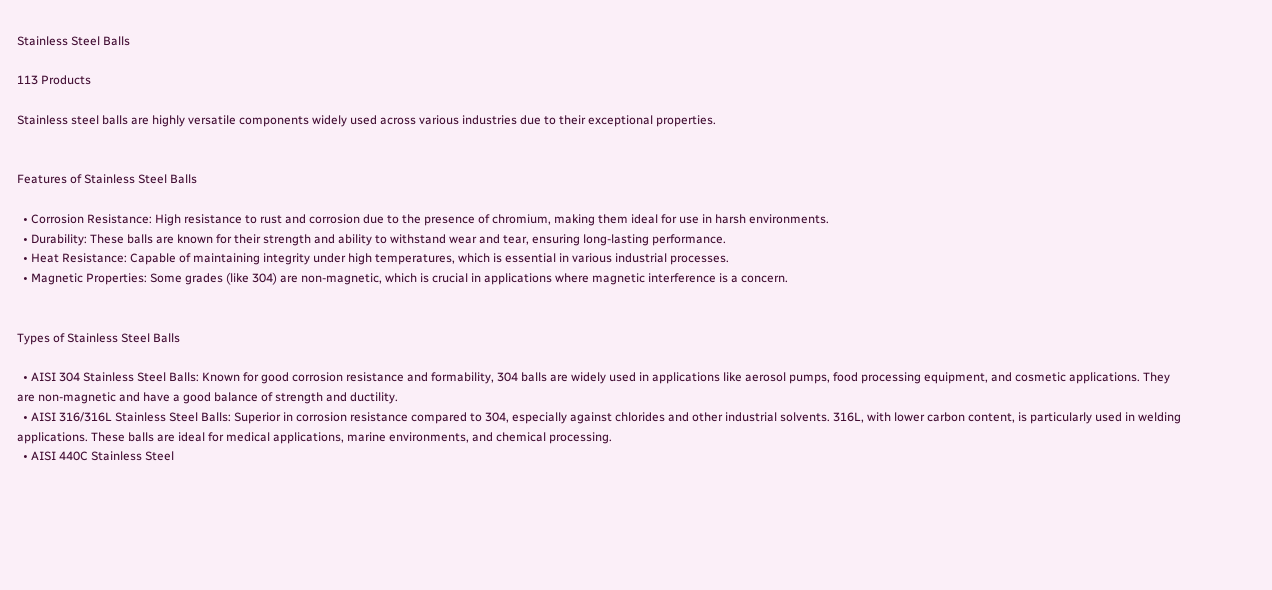Stainless Steel Balls

113 Products

Stainless steel balls are highly versatile components widely used across various industries due to their exceptional properties.


Features of Stainless Steel Balls

  • Corrosion Resistance: High resistance to rust and corrosion due to the presence of chromium, making them ideal for use in harsh environments.
  • Durability: These balls are known for their strength and ability to withstand wear and tear, ensuring long-lasting performance.
  • Heat Resistance: Capable of maintaining integrity under high temperatures, which is essential in various industrial processes.
  • Magnetic Properties: Some grades (like 304) are non-magnetic, which is crucial in applications where magnetic interference is a concern.


Types of Stainless Steel Balls

  • AISI 304 Stainless Steel Balls: Known for good corrosion resistance and formability, 304 balls are widely used in applications like aerosol pumps, food processing equipment, and cosmetic applications. They are non-magnetic and have a good balance of strength and ductility.
  • AISI 316/316L Stainless Steel Balls: Superior in corrosion resistance compared to 304, especially against chlorides and other industrial solvents. 316L, with lower carbon content, is particularly used in welding applications. These balls are ideal for medical applications, marine environments, and chemical processing.
  • AISI 440C Stainless Steel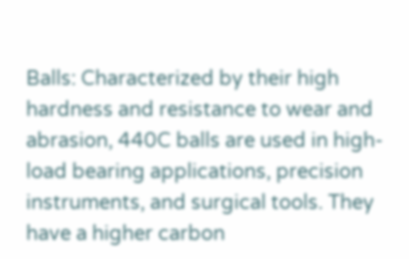Balls: Characterized by their high hardness and resistance to wear and abrasion, 440C balls are used in high-load bearing applications, precision instruments, and surgical tools. They have a higher carbon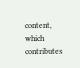content, which contributes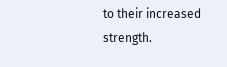to their increased strength.